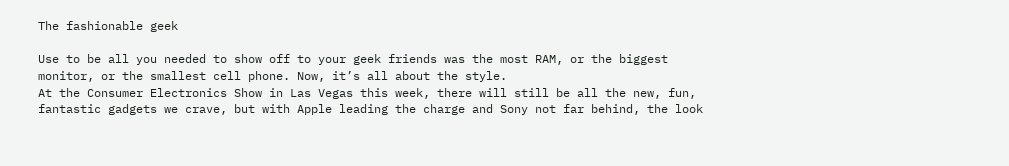The fashionable geek

Use to be all you needed to show off to your geek friends was the most RAM, or the biggest monitor, or the smallest cell phone. Now, it’s all about the style.
At the Consumer Electronics Show in Las Vegas this week, there will still be all the new, fun, fantastic gadgets we crave, but with Apple leading the charge and Sony not far behind, the look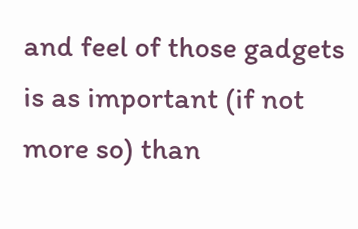and feel of those gadgets is as important (if not more so) than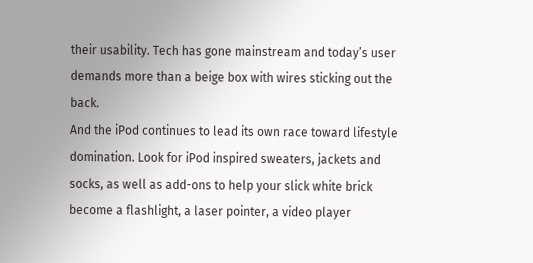their usability. Tech has gone mainstream and today’s user demands more than a beige box with wires sticking out the back.
And the iPod continues to lead its own race toward lifestyle domination. Look for iPod inspired sweaters, jackets and socks, as well as add-ons to help your slick white brick become a flashlight, a laser pointer, a video player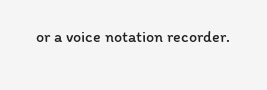or a voice notation recorder.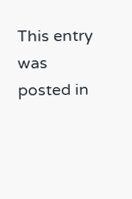This entry was posted in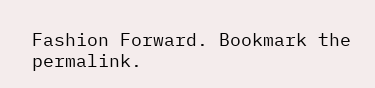Fashion Forward. Bookmark the permalink.